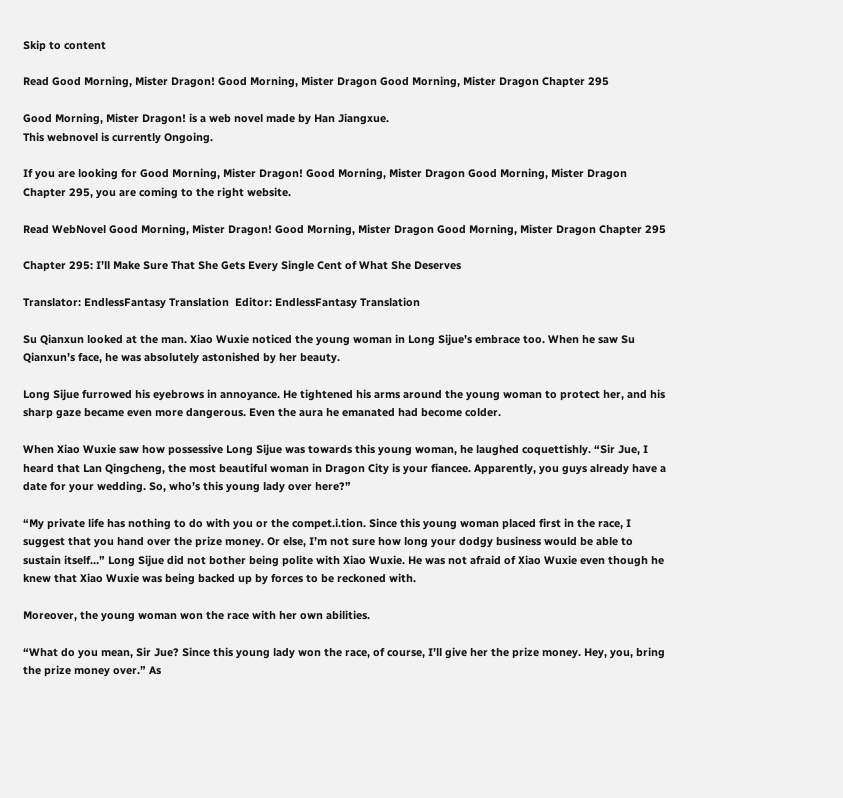Skip to content

Read Good Morning, Mister Dragon! Good Morning, Mister Dragon Good Morning, Mister Dragon Chapter 295

Good Morning, Mister Dragon! is a web novel made by Han Jiangxue.
This webnovel is currently Ongoing.

If you are looking for Good Morning, Mister Dragon! Good Morning, Mister Dragon Good Morning, Mister Dragon Chapter 295, you are coming to the right website.

Read WebNovel Good Morning, Mister Dragon! Good Morning, Mister Dragon Good Morning, Mister Dragon Chapter 295

Chapter 295: I’ll Make Sure That She Gets Every Single Cent of What She Deserves

Translator: EndlessFantasy Translation  Editor: EndlessFantasy Translation

Su Qianxun looked at the man. Xiao Wuxie noticed the young woman in Long Sijue’s embrace too. When he saw Su Qianxun’s face, he was absolutely astonished by her beauty.

Long Sijue furrowed his eyebrows in annoyance. He tightened his arms around the young woman to protect her, and his sharp gaze became even more dangerous. Even the aura he emanated had become colder.

When Xiao Wuxie saw how possessive Long Sijue was towards this young woman, he laughed coquettishly. “Sir Jue, I heard that Lan Qingcheng, the most beautiful woman in Dragon City is your fiancee. Apparently, you guys already have a date for your wedding. So, who’s this young lady over here?”

“My private life has nothing to do with you or the compet.i.tion. Since this young woman placed first in the race, I suggest that you hand over the prize money. Or else, I’m not sure how long your dodgy business would be able to sustain itself…” Long Sijue did not bother being polite with Xiao Wuxie. He was not afraid of Xiao Wuxie even though he knew that Xiao Wuxie was being backed up by forces to be reckoned with.

Moreover, the young woman won the race with her own abilities.

“What do you mean, Sir Jue? Since this young lady won the race, of course, I’ll give her the prize money. Hey, you, bring the prize money over.” As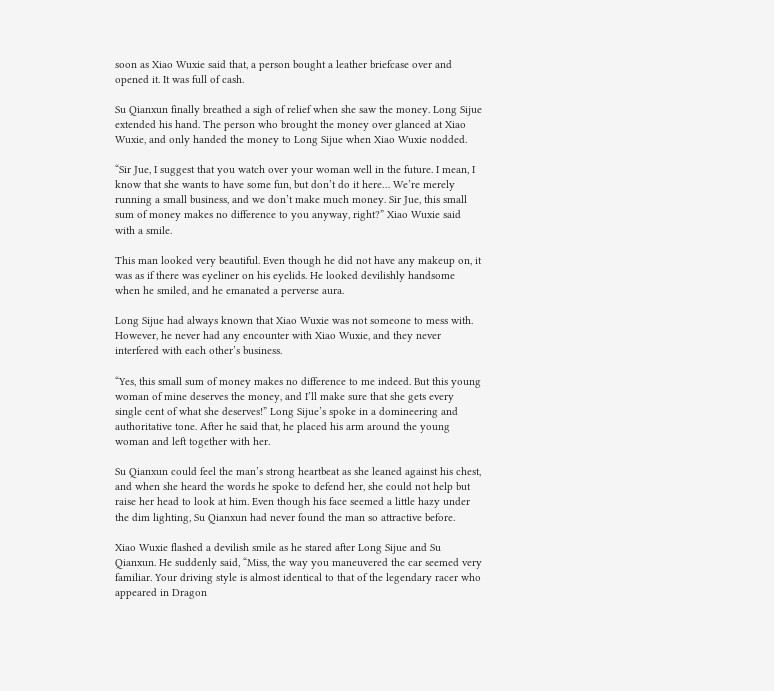soon as Xiao Wuxie said that, a person bought a leather briefcase over and opened it. It was full of cash.

Su Qianxun finally breathed a sigh of relief when she saw the money. Long Sijue extended his hand. The person who brought the money over glanced at Xiao Wuxie, and only handed the money to Long Sijue when Xiao Wuxie nodded.

“Sir Jue, I suggest that you watch over your woman well in the future. I mean, I know that she wants to have some fun, but don’t do it here… We’re merely running a small business, and we don’t make much money. Sir Jue, this small sum of money makes no difference to you anyway, right?” Xiao Wuxie said with a smile.

This man looked very beautiful. Even though he did not have any makeup on, it was as if there was eyeliner on his eyelids. He looked devilishly handsome when he smiled, and he emanated a perverse aura.

Long Sijue had always known that Xiao Wuxie was not someone to mess with. However, he never had any encounter with Xiao Wuxie, and they never interfered with each other’s business.

“Yes, this small sum of money makes no difference to me indeed. But this young woman of mine deserves the money, and I’ll make sure that she gets every single cent of what she deserves!” Long Sijue’s spoke in a domineering and authoritative tone. After he said that, he placed his arm around the young woman and left together with her.

Su Qianxun could feel the man’s strong heartbeat as she leaned against his chest, and when she heard the words he spoke to defend her, she could not help but raise her head to look at him. Even though his face seemed a little hazy under the dim lighting, Su Qianxun had never found the man so attractive before.

Xiao Wuxie flashed a devilish smile as he stared after Long Sijue and Su Qianxun. He suddenly said, “Miss, the way you maneuvered the car seemed very familiar. Your driving style is almost identical to that of the legendary racer who appeared in Dragon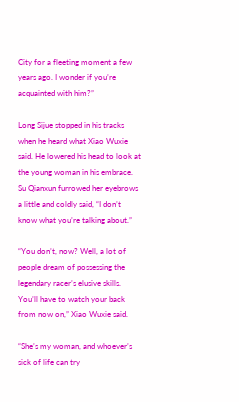City for a fleeting moment a few years ago. I wonder if you’re acquainted with him?”

Long Sijue stopped in his tracks when he heard what Xiao Wuxie said. He lowered his head to look at the young woman in his embrace. Su Qianxun furrowed her eyebrows a little and coldly said, “I don’t know what you’re talking about.”

“You don’t, now? Well, a lot of people dream of possessing the legendary racer’s elusive skills. You’ll have to watch your back from now on,” Xiao Wuxie said.

“She’s my woman, and whoever’s sick of life can try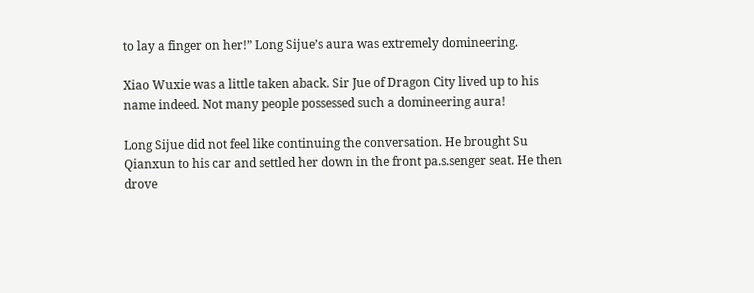to lay a finger on her!” Long Sijue’s aura was extremely domineering.

Xiao Wuxie was a little taken aback. Sir Jue of Dragon City lived up to his name indeed. Not many people possessed such a domineering aura!

Long Sijue did not feel like continuing the conversation. He brought Su Qianxun to his car and settled her down in the front pa.s.senger seat. He then drove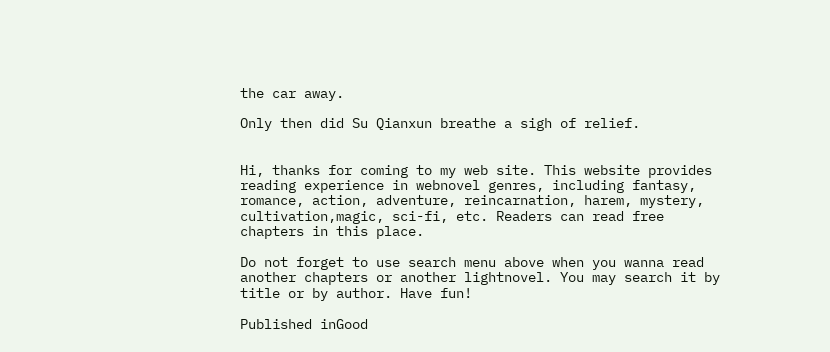the car away.

Only then did Su Qianxun breathe a sigh of relief.


Hi, thanks for coming to my web site. This website provides reading experience in webnovel genres, including fantasy, romance, action, adventure, reincarnation, harem, mystery, cultivation,magic, sci-fi, etc. Readers can read free chapters in this place.

Do not forget to use search menu above when you wanna read another chapters or another lightnovel. You may search it by title or by author. Have fun!

Published inGood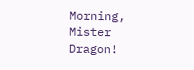Morning, Mister Dragon!